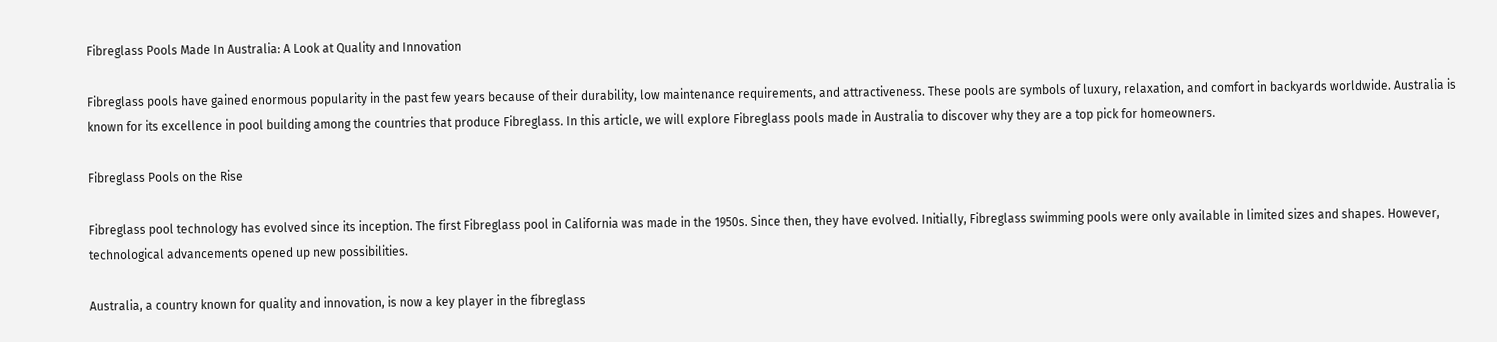Fibreglass Pools Made In Australia: A Look at Quality and Innovation

Fibreglass pools have gained enormous popularity in the past few years because of their durability, low maintenance requirements, and attractiveness. These pools are symbols of luxury, relaxation, and comfort in backyards worldwide. Australia is known for its excellence in pool building among the countries that produce Fibreglass. In this article, we will explore Fibreglass pools made in Australia to discover why they are a top pick for homeowners.

Fibreglass Pools on the Rise

Fibreglass pool technology has evolved since its inception. The first Fibreglass pool in California was made in the 1950s. Since then, they have evolved. Initially, Fibreglass swimming pools were only available in limited sizes and shapes. However, technological advancements opened up new possibilities.

Australia, a country known for quality and innovation, is now a key player in the fibreglass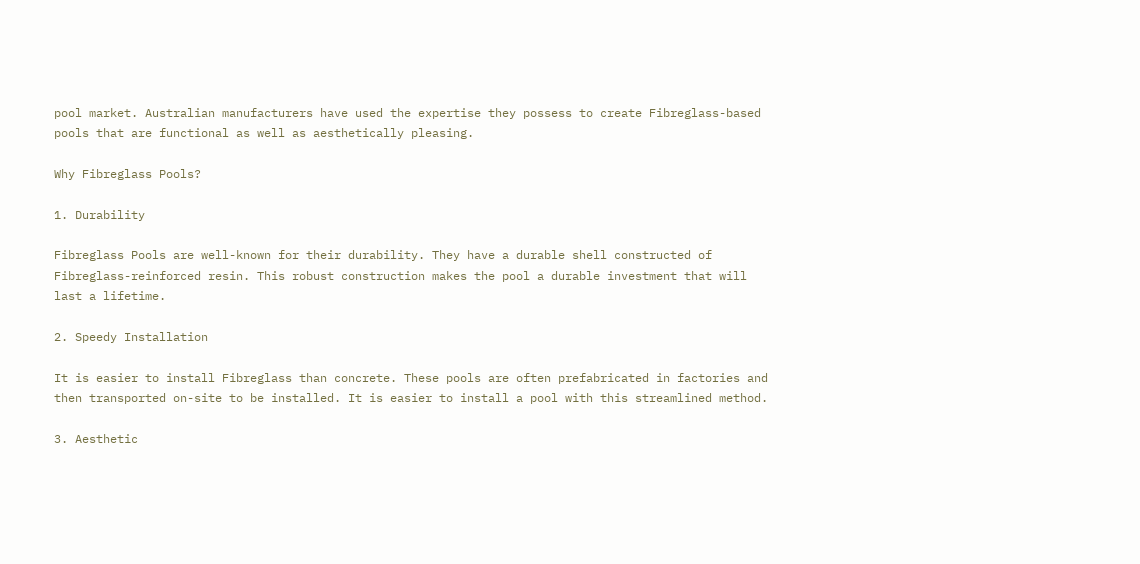pool market. Australian manufacturers have used the expertise they possess to create Fibreglass-based pools that are functional as well as aesthetically pleasing.

Why Fibreglass Pools?

1. Durability

Fibreglass Pools are well-known for their durability. They have a durable shell constructed of Fibreglass-reinforced resin. This robust construction makes the pool a durable investment that will last a lifetime.

2. Speedy Installation

It is easier to install Fibreglass than concrete. These pools are often prefabricated in factories and then transported on-site to be installed. It is easier to install a pool with this streamlined method.

3. Aesthetic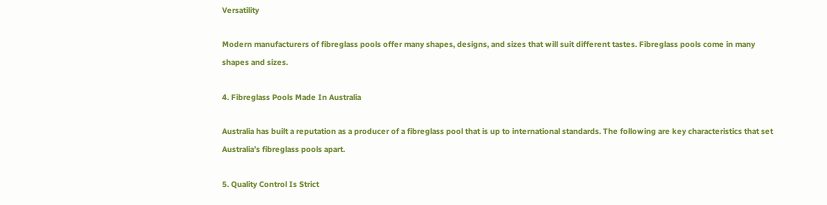Versatility

Modern manufacturers of fibreglass pools offer many shapes, designs, and sizes that will suit different tastes. Fibreglass pools come in many shapes and sizes.

4. Fibreglass Pools Made In Australia

Australia has built a reputation as a producer of a fibreglass pool that is up to international standards. The following are key characteristics that set Australia’s fibreglass pools apart.

5. Quality Control Is Strict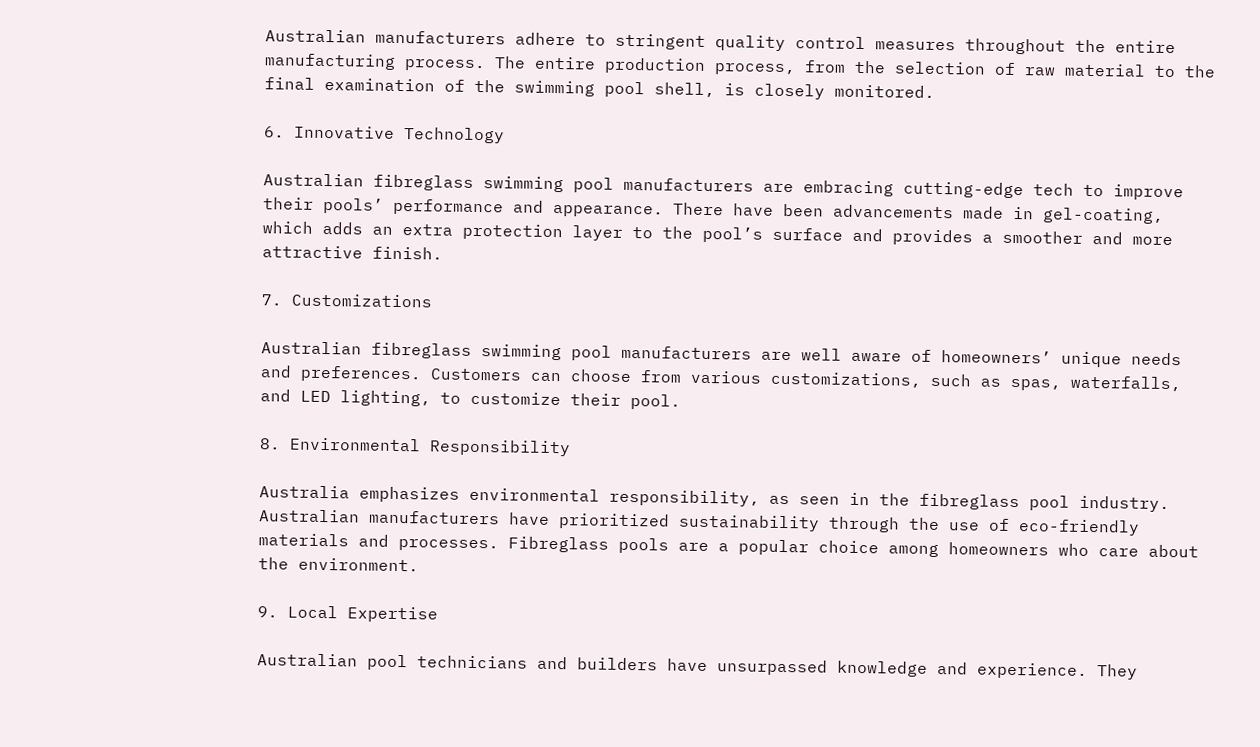Australian manufacturers adhere to stringent quality control measures throughout the entire manufacturing process. The entire production process, from the selection of raw material to the final examination of the swimming pool shell, is closely monitored.

6. Innovative Technology

Australian fibreglass swimming pool manufacturers are embracing cutting-edge tech to improve their pools’ performance and appearance. There have been advancements made in gel-coating, which adds an extra protection layer to the pool’s surface and provides a smoother and more attractive finish.

7. Customizations

Australian fibreglass swimming pool manufacturers are well aware of homeowners’ unique needs and preferences. Customers can choose from various customizations, such as spas, waterfalls, and LED lighting, to customize their pool.

8. Environmental Responsibility

Australia emphasizes environmental responsibility, as seen in the fibreglass pool industry. Australian manufacturers have prioritized sustainability through the use of eco-friendly materials and processes. Fibreglass pools are a popular choice among homeowners who care about the environment.

9. Local Expertise

Australian pool technicians and builders have unsurpassed knowledge and experience. They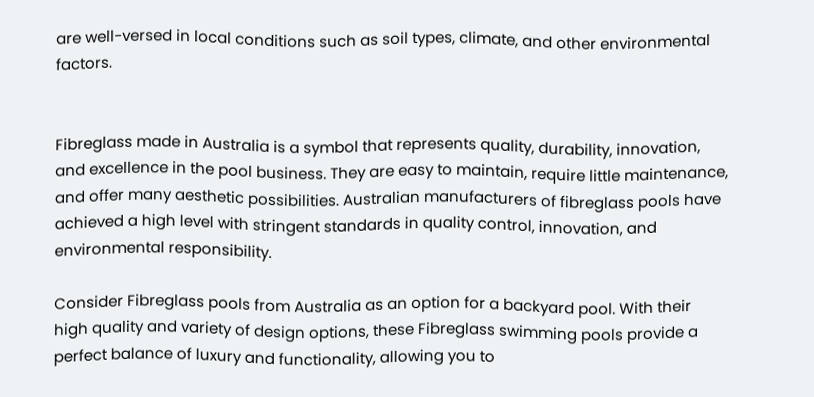are well-versed in local conditions such as soil types, climate, and other environmental factors.


Fibreglass made in Australia is a symbol that represents quality, durability, innovation, and excellence in the pool business. They are easy to maintain, require little maintenance, and offer many aesthetic possibilities. Australian manufacturers of fibreglass pools have achieved a high level with stringent standards in quality control, innovation, and environmental responsibility.

Consider Fibreglass pools from Australia as an option for a backyard pool. With their high quality and variety of design options, these Fibreglass swimming pools provide a perfect balance of luxury and functionality, allowing you to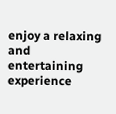enjoy a relaxing and entertaining experience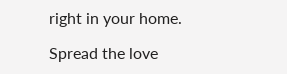right in your home.

Spread the love